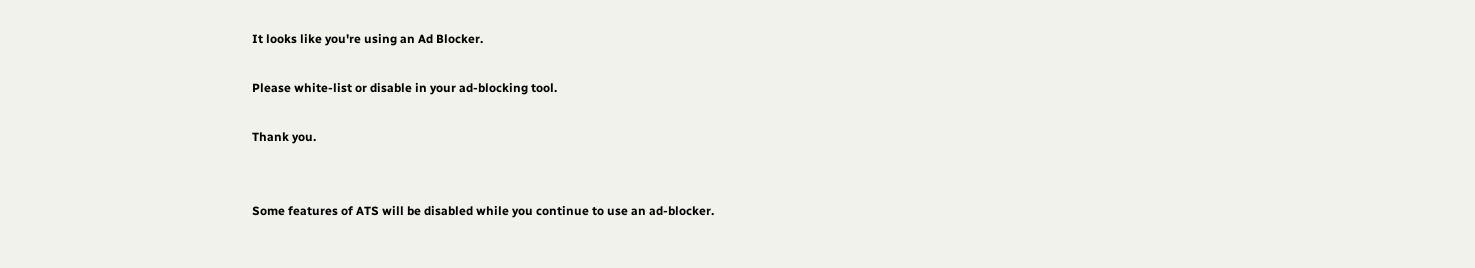It looks like you're using an Ad Blocker.

Please white-list or disable in your ad-blocking tool.

Thank you.


Some features of ATS will be disabled while you continue to use an ad-blocker.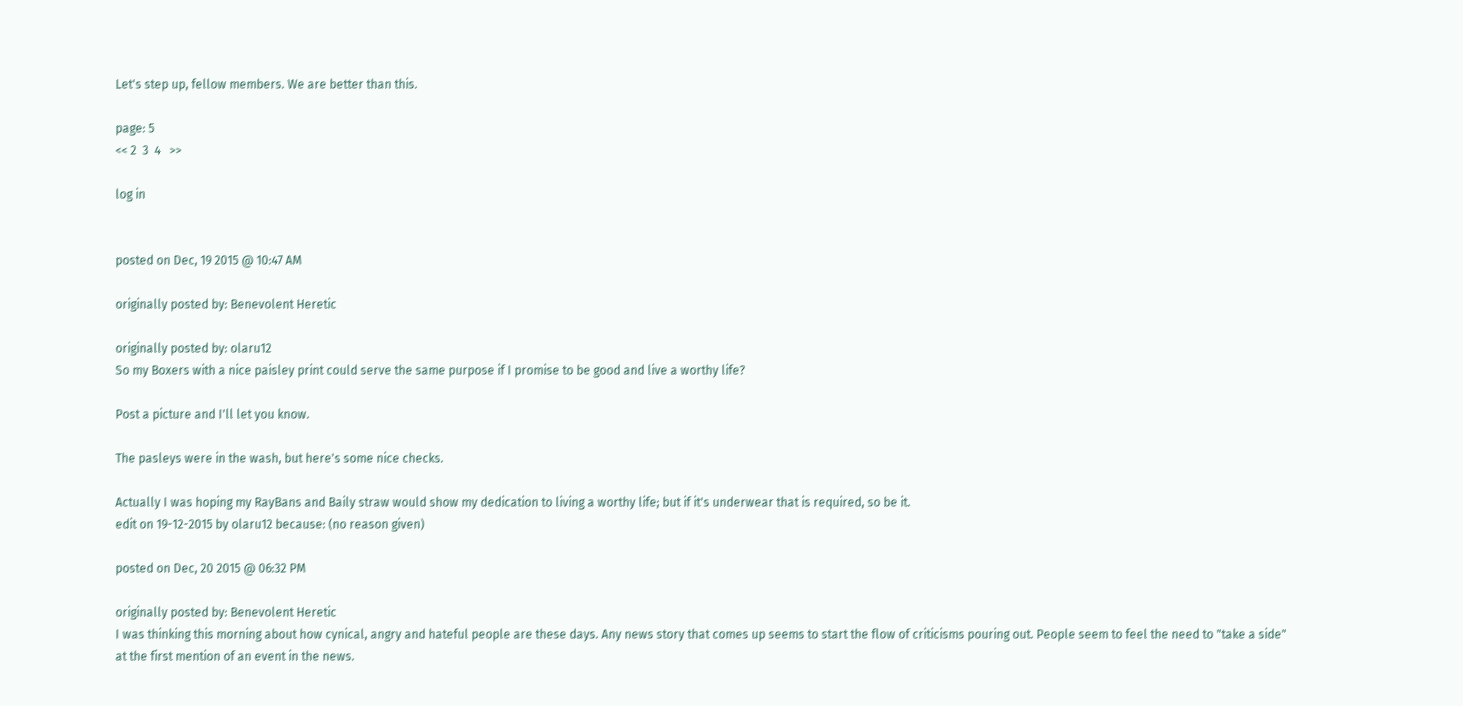Let's step up, fellow members. We are better than this.

page: 5
<< 2  3  4   >>

log in


posted on Dec, 19 2015 @ 10:47 AM

originally posted by: Benevolent Heretic

originally posted by: olaru12
So my Boxers with a nice paisley print could serve the same purpose if I promise to be good and live a worthy life?

Post a picture and I'll let you know.

The pasleys were in the wash, but here's some nice checks.

Actually I was hoping my RayBans and Baily straw would show my dedication to living a worthy life; but if it's underwear that is required, so be it.
edit on 19-12-2015 by olaru12 because: (no reason given)

posted on Dec, 20 2015 @ 06:32 PM

originally posted by: Benevolent Heretic
I was thinking this morning about how cynical, angry and hateful people are these days. Any news story that comes up seems to start the flow of criticisms pouring out. People seem to feel the need to "take a side" at the first mention of an event in the news.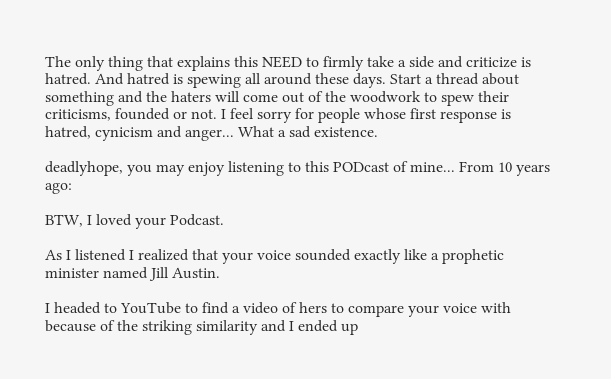The only thing that explains this NEED to firmly take a side and criticize is hatred. And hatred is spewing all around these days. Start a thread about something and the haters will come out of the woodwork to spew their criticisms, founded or not. I feel sorry for people whose first response is hatred, cynicism and anger... What a sad existence.

deadlyhope, you may enjoy listening to this PODcast of mine... From 10 years ago:

BTW, I loved your Podcast.

As I listened I realized that your voice sounded exactly like a prophetic minister named Jill Austin.

I headed to YouTube to find a video of hers to compare your voice with because of the striking similarity and I ended up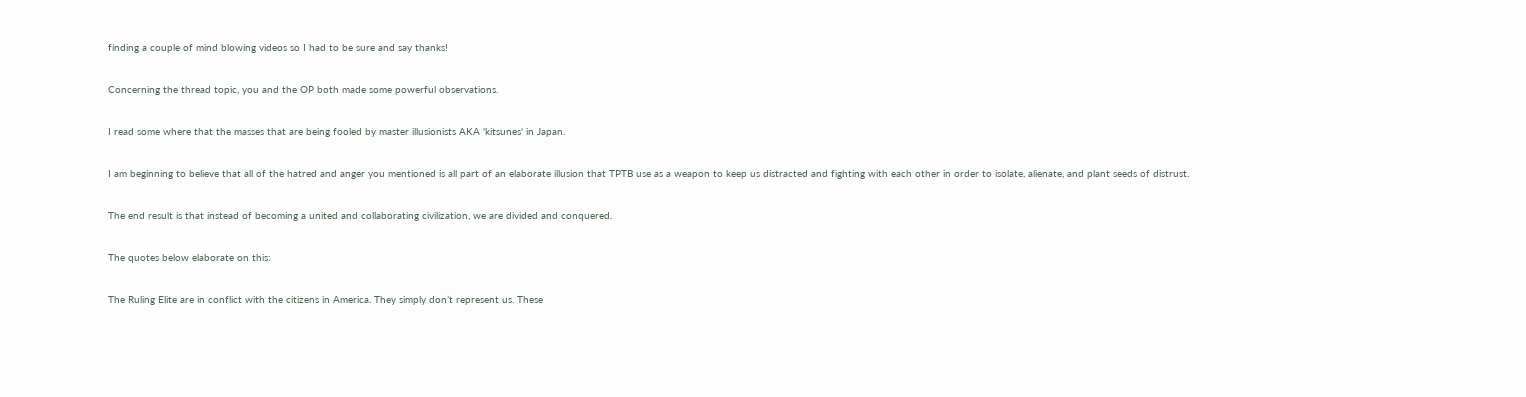finding a couple of mind blowing videos so I had to be sure and say thanks!

Concerning the thread topic, you and the OP both made some powerful observations.

I read some where that the masses that are being fooled by master illusionists AKA 'kitsunes' in Japan.

I am beginning to believe that all of the hatred and anger you mentioned is all part of an elaborate illusion that TPTB use as a weapon to keep us distracted and fighting with each other in order to isolate, alienate, and plant seeds of distrust.

The end result is that instead of becoming a united and collaborating civilization, we are divided and conquered.

The quotes below elaborate on this:

The Ruling Elite are in conflict with the citizens in America. They simply don’t represent us. These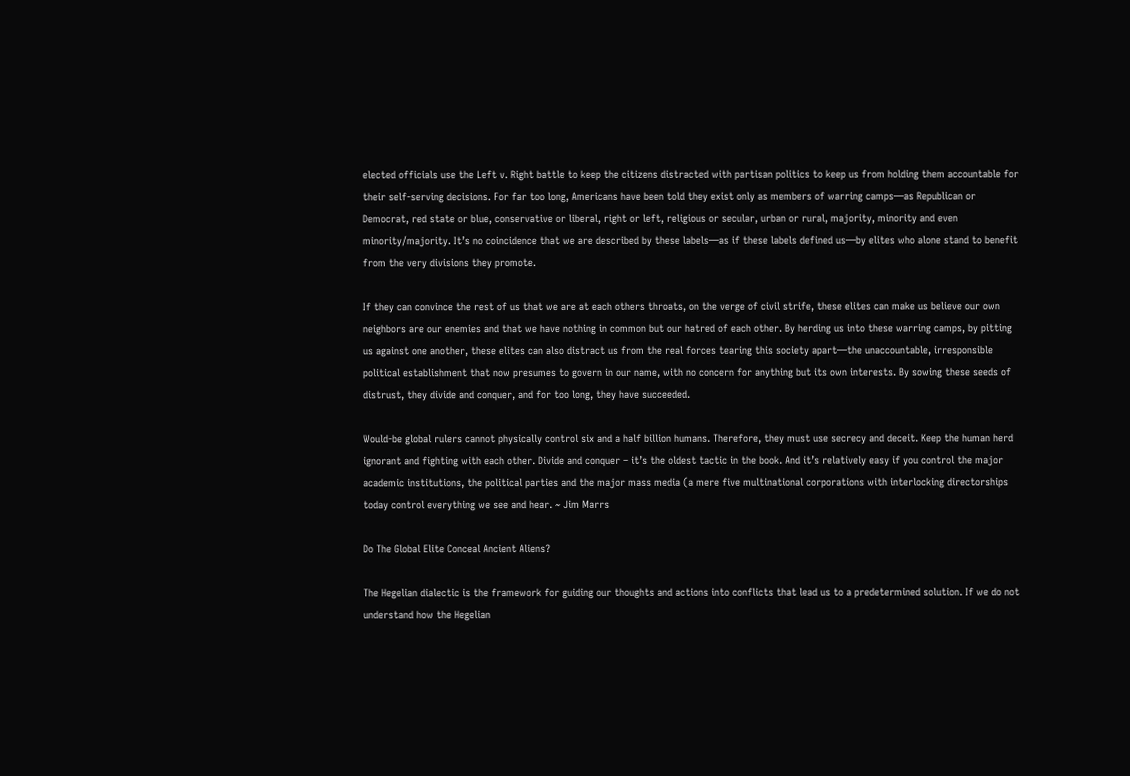elected officials use the Left v. Right battle to keep the citizens distracted with partisan politics to keep us from holding them accountable for their self-serving decisions. For far too long, Americans have been told they exist only as members of warring camps—as Republican or Democrat, red state or blue, conservative or liberal, right or left, religious or secular, urban or rural, majority, minority and even minority/majority. It’s no coincidence that we are described by these labels—as if these labels defined us—by elites who alone stand to benefit from the very divisions they promote.

If they can convince the rest of us that we are at each others throats, on the verge of civil strife, these elites can make us believe our own neighbors are our enemies and that we have nothing in common but our hatred of each other. By herding us into these warring camps, by pitting us against one another, these elites can also distract us from the real forces tearing this society apart—the unaccountable, irresponsible political establishment that now presumes to govern in our name, with no concern for anything but its own interests. By sowing these seeds of distrust, they divide and conquer, and for too long, they have succeeded.

Would-be global rulers cannot physically control six and a half billion humans. Therefore, they must use secrecy and deceit. Keep the human herd ignorant and fighting with each other. Divide and conquer – it’s the oldest tactic in the book. And it’s relatively easy if you control the major academic institutions, the political parties and the major mass media (a mere five multinational corporations with interlocking directorships today control everything we see and hear. ~ Jim Marrs

Do The Global Elite Conceal Ancient Aliens?

The Hegelian dialectic is the framework for guiding our thoughts and actions into conflicts that lead us to a predetermined solution. If we do not understand how the Hegelian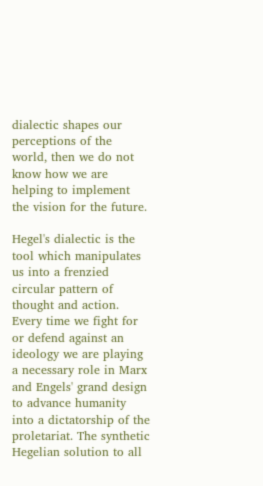dialectic shapes our perceptions of the world, then we do not know how we are helping to implement the vision for the future.

Hegel's dialectic is the tool which manipulates us into a frenzied circular pattern of thought and action. Every time we fight for or defend against an ideology we are playing a necessary role in Marx and Engels' grand design to advance humanity into a dictatorship of the proletariat. The synthetic Hegelian solution to all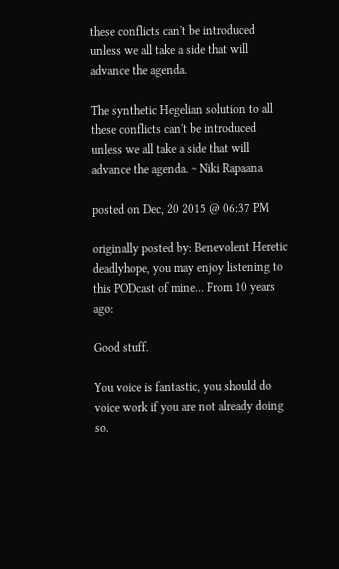these conflicts can't be introduced unless we all take a side that will advance the agenda.

The synthetic Hegelian solution to all these conflicts can't be introduced unless we all take a side that will advance the agenda. ~ Niki Rapaana

posted on Dec, 20 2015 @ 06:37 PM

originally posted by: Benevolent Heretic
deadlyhope, you may enjoy listening to this PODcast of mine... From 10 years ago:

Good stuff.

You voice is fantastic, you should do voice work if you are not already doing so.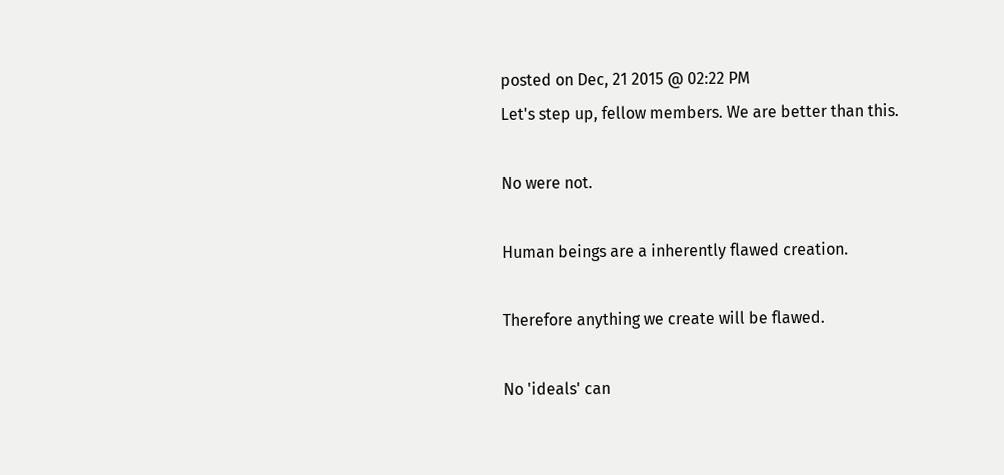posted on Dec, 21 2015 @ 02:22 PM
Let's step up, fellow members. We are better than this.

No were not.

Human beings are a inherently flawed creation.

Therefore anything we create will be flawed.

No 'ideals' can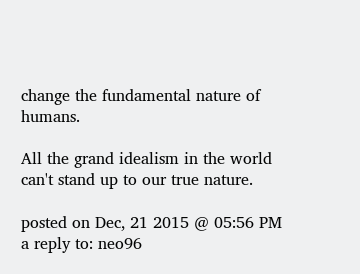change the fundamental nature of humans.

All the grand idealism in the world can't stand up to our true nature.

posted on Dec, 21 2015 @ 05:56 PM
a reply to: neo96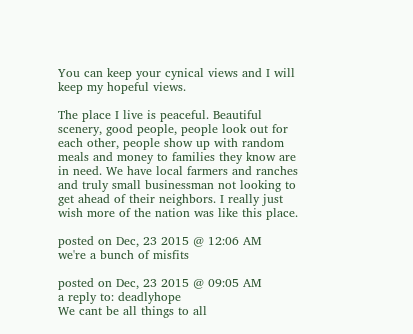You can keep your cynical views and I will keep my hopeful views.

The place I live is peaceful. Beautiful scenery, good people, people look out for each other, people show up with random meals and money to families they know are in need. We have local farmers and ranches and truly small businessman not looking to get ahead of their neighbors. I really just wish more of the nation was like this place.

posted on Dec, 23 2015 @ 12:06 AM
we're a bunch of misfits

posted on Dec, 23 2015 @ 09:05 AM
a reply to: deadlyhope
We cant be all things to all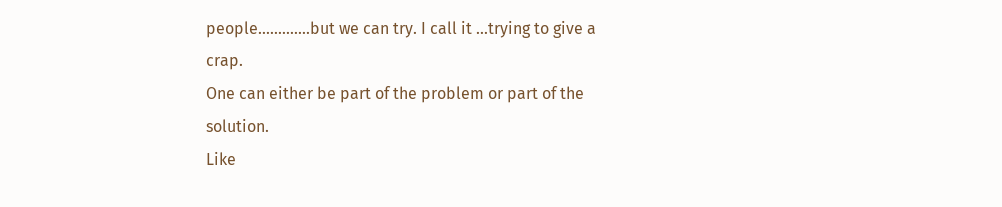people.............but we can try. I call it ...trying to give a crap.
One can either be part of the problem or part of the solution.
Like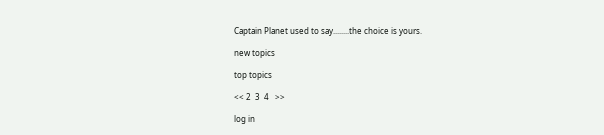Captain Planet used to say........the choice is yours.

new topics

top topics

<< 2  3  4   >>

log in